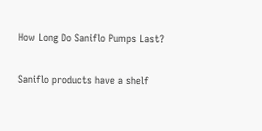How Long Do Saniflo Pumps Last?

Saniflo products have a shelf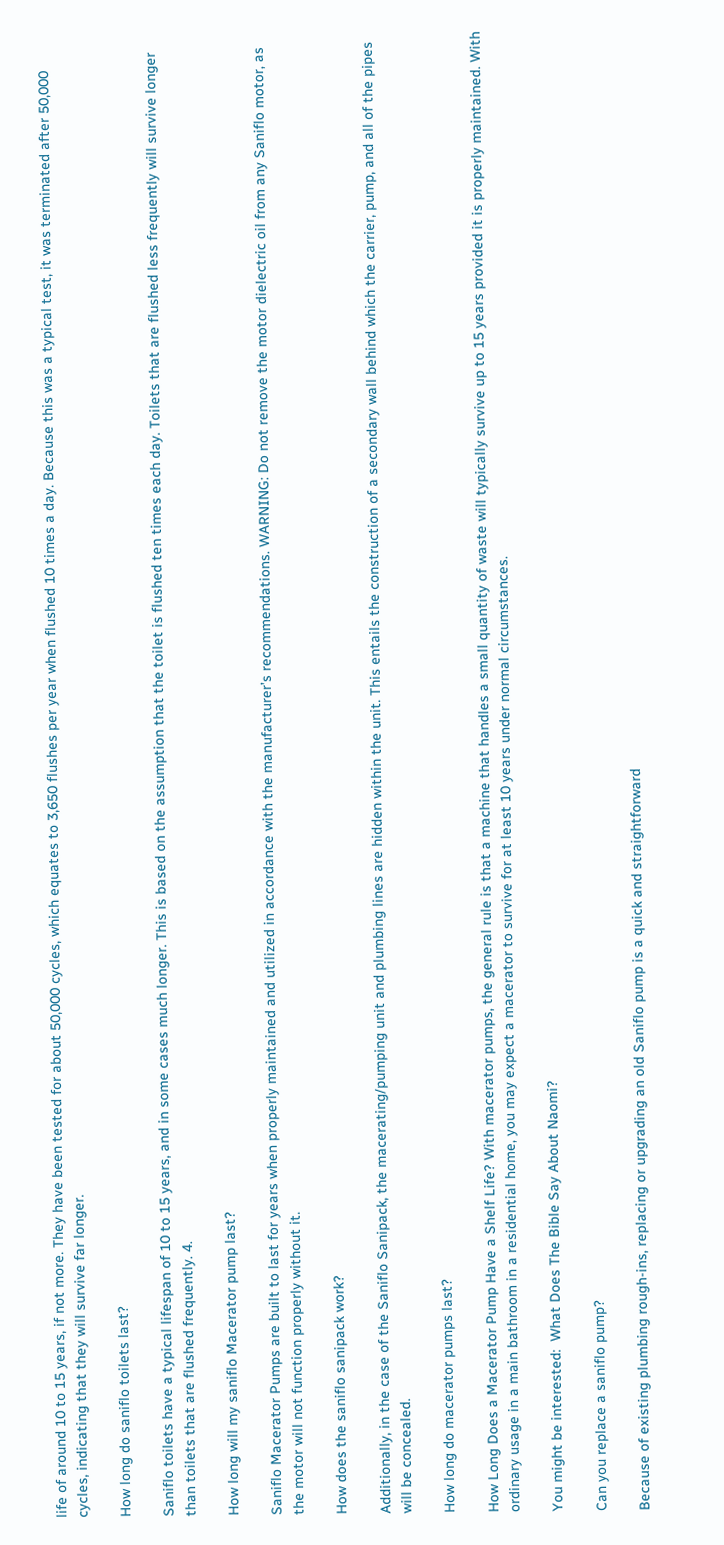life of around 10 to 15 years, if not more. They have been tested for about 50,000 cycles, which equates to 3,650 flushes per year when flushed 10 times a day. Because this was a typical test, it was terminated after 50,000 cycles, indicating that they will survive far longer.

How long do saniflo toilets last?

Saniflo toilets have a typical lifespan of 10 to 15 years, and in some cases much longer. This is based on the assumption that the toilet is flushed ten times each day. Toilets that are flushed less frequently will survive longer than toilets that are flushed frequently. 4.

How long will my saniflo Macerator pump last?

Saniflo Macerator Pumps are built to last for years when properly maintained and utilized in accordance with the manufacturer’s recommendations. WARNING: Do not remove the motor dielectric oil from any Saniflo motor, as the motor will not function properly without it.

How does the saniflo sanipack work?

Additionally, in the case of the Saniflo Sanipack, the macerating/pumping unit and plumbing lines are hidden within the unit. This entails the construction of a secondary wall behind which the carrier, pump, and all of the pipes will be concealed.

How long do macerator pumps last?

How Long Does a Macerator Pump Have a Shelf Life? With macerator pumps, the general rule is that a machine that handles a small quantity of waste will typically survive up to 15 years provided it is properly maintained. With ordinary usage in a main bathroom in a residential home, you may expect a macerator to survive for at least 10 years under normal circumstances.

You might be interested:  What Does The Bible Say About Naomi?

Can you replace a saniflo pump?

Because of existing plumbing rough-ins, replacing or upgrading an old Saniflo pump is a quick and straightforward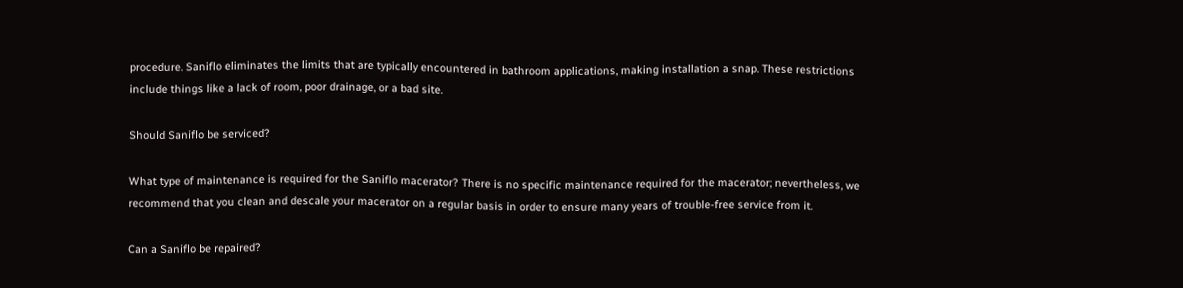procedure. Saniflo eliminates the limits that are typically encountered in bathroom applications, making installation a snap. These restrictions include things like a lack of room, poor drainage, or a bad site.

Should Saniflo be serviced?

What type of maintenance is required for the Saniflo macerator? There is no specific maintenance required for the macerator; nevertheless, we recommend that you clean and descale your macerator on a regular basis in order to ensure many years of trouble-free service from it.

Can a Saniflo be repaired?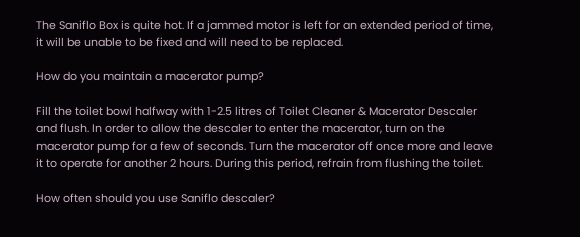The Saniflo Box is quite hot. If a jammed motor is left for an extended period of time, it will be unable to be fixed and will need to be replaced.

How do you maintain a macerator pump?

Fill the toilet bowl halfway with 1-2.5 litres of Toilet Cleaner & Macerator Descaler and flush. In order to allow the descaler to enter the macerator, turn on the macerator pump for a few of seconds. Turn the macerator off once more and leave it to operate for another 2 hours. During this period, refrain from flushing the toilet.

How often should you use Saniflo descaler?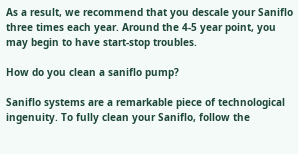As a result, we recommend that you descale your Saniflo three times each year. Around the 4-5 year point, you may begin to have start-stop troubles.

How do you clean a saniflo pump?

Saniflo systems are a remarkable piece of technological ingenuity. To fully clean your Saniflo, follow the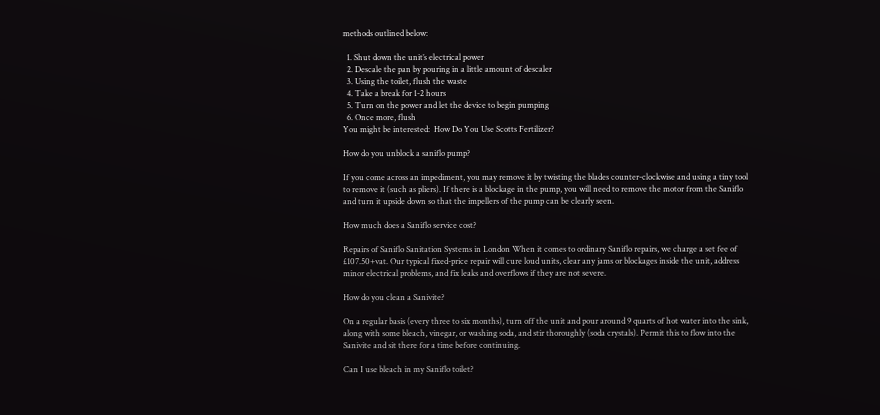methods outlined below:

  1. Shut down the unit’s electrical power
  2. Descale the pan by pouring in a little amount of descaler
  3. Using the toilet, flush the waste
  4. Take a break for 1-2 hours
  5. Turn on the power and let the device to begin pumping
  6. Once more, flush
You might be interested:  How Do You Use Scotts Fertilizer?

How do you unblock a saniflo pump?

If you come across an impediment, you may remove it by twisting the blades counter-clockwise and using a tiny tool to remove it (such as pliers). If there is a blockage in the pump, you will need to remove the motor from the Saniflo and turn it upside down so that the impellers of the pump can be clearly seen.

How much does a Saniflo service cost?

Repairs of Saniflo Sanitation Systems in London When it comes to ordinary Saniflo repairs, we charge a set fee of £107.50+vat. Our typical fixed-price repair will cure loud units, clear any jams or blockages inside the unit, address minor electrical problems, and fix leaks and overflows if they are not severe.

How do you clean a Sanivite?

On a regular basis (every three to six months), turn off the unit and pour around 9 quarts of hot water into the sink, along with some bleach, vinegar, or washing soda, and stir thoroughly (soda crystals). Permit this to flow into the Sanivite and sit there for a time before continuing.

Can I use bleach in my Saniflo toilet?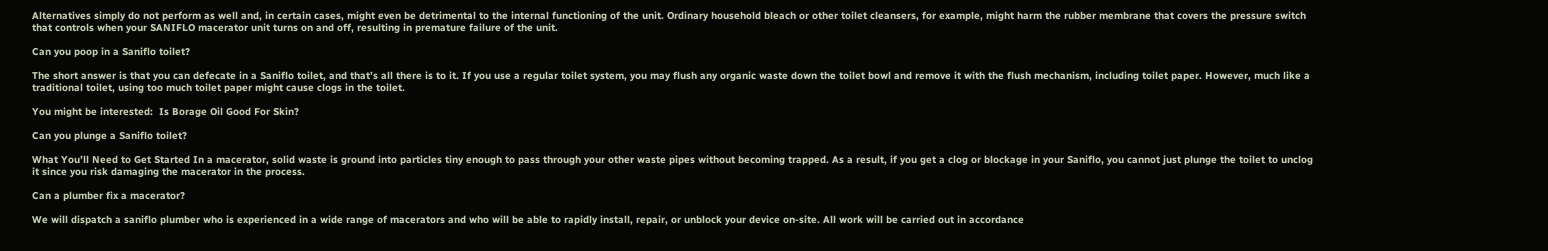Alternatives simply do not perform as well and, in certain cases, might even be detrimental to the internal functioning of the unit. Ordinary household bleach or other toilet cleansers, for example, might harm the rubber membrane that covers the pressure switch that controls when your SANIFLO macerator unit turns on and off, resulting in premature failure of the unit.

Can you poop in a Saniflo toilet?

The short answer is that you can defecate in a Saniflo toilet, and that’s all there is to it. If you use a regular toilet system, you may flush any organic waste down the toilet bowl and remove it with the flush mechanism, including toilet paper. However, much like a traditional toilet, using too much toilet paper might cause clogs in the toilet.

You might be interested:  Is Borage Oil Good For Skin?

Can you plunge a Saniflo toilet?

What You’ll Need to Get Started In a macerator, solid waste is ground into particles tiny enough to pass through your other waste pipes without becoming trapped. As a result, if you get a clog or blockage in your Saniflo, you cannot just plunge the toilet to unclog it since you risk damaging the macerator in the process.

Can a plumber fix a macerator?

We will dispatch a saniflo plumber who is experienced in a wide range of macerators and who will be able to rapidly install, repair, or unblock your device on-site. All work will be carried out in accordance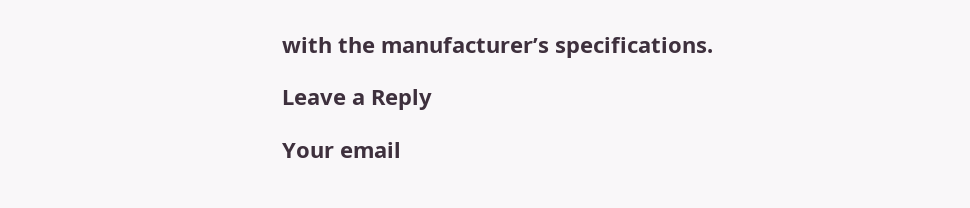with the manufacturer’s specifications.

Leave a Reply

Your email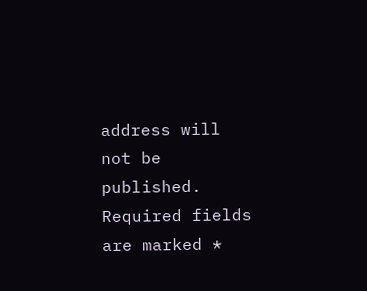address will not be published. Required fields are marked *